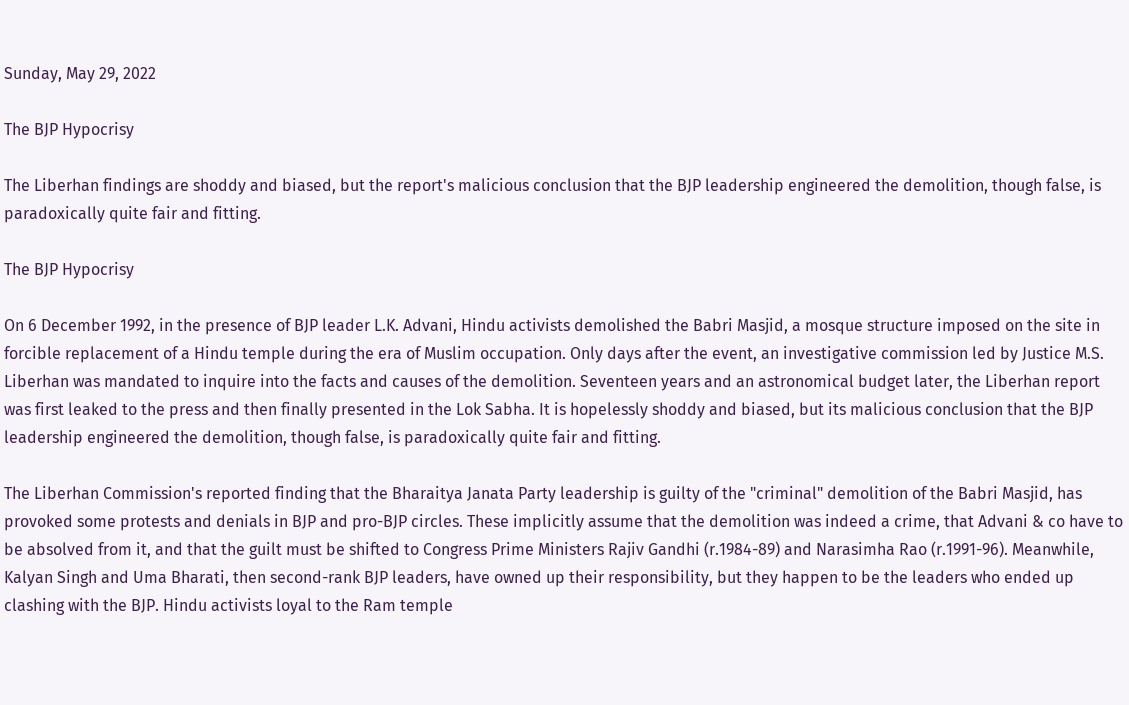Sunday, May 29, 2022

The BJP Hypocrisy

The Liberhan findings are shoddy and biased, but the report's malicious conclusion that the BJP leadership engineered the demolition, though false, is paradoxically quite fair and fitting.

The BJP Hypocrisy

On 6 December 1992, in the presence of BJP leader L.K. Advani, Hindu activists demolished the Babri Masjid, a mosque structure imposed on the site in forcible replacement of a Hindu temple during the era of Muslim occupation. Only days after the event, an investigative commission led by Justice M.S. Liberhan was mandated to inquire into the facts and causes of the demolition. Seventeen years and an astronomical budget later, the Liberhan report was first leaked to the press and then finally presented in the Lok Sabha. It is hopelessly shoddy and biased, but its malicious conclusion that the BJP leadership engineered the demolition, though false, is paradoxically quite fair and fitting.

The Liberhan Commission's reported finding that the Bharaitya Janata Party leadership is guilty of the "criminal" demolition of the Babri Masjid, has provoked some protests and denials in BJP and pro-BJP circles. These implicitly assume that the demolition was indeed a crime, that Advani & co have to be absolved from it, and that the guilt must be shifted to Congress Prime Ministers Rajiv Gandhi (r.1984-89) and Narasimha Rao (r.1991-96). Meanwhile, Kalyan Singh and Uma Bharati, then second-rank BJP leaders, have owned up their responsibility, but they happen to be the leaders who ended up clashing with the BJP. Hindu activists loyal to the Ram temple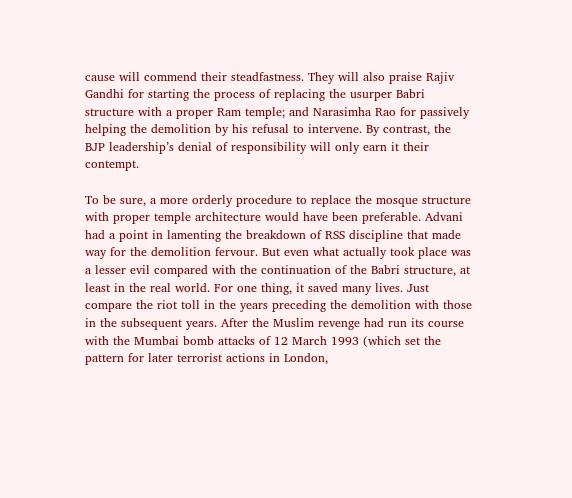cause will commend their steadfastness. They will also praise Rajiv Gandhi for starting the process of replacing the usurper Babri structure with a proper Ram temple; and Narasimha Rao for passively helping the demolition by his refusal to intervene. By contrast, the BJP leadership’s denial of responsibility will only earn it their contempt.

To be sure, a more orderly procedure to replace the mosque structure with proper temple architecture would have been preferable. Advani had a point in lamenting the breakdown of RSS discipline that made way for the demolition fervour. But even what actually took place was a lesser evil compared with the continuation of the Babri structure, at least in the real world. For one thing, it saved many lives. Just compare the riot toll in the years preceding the demolition with those in the subsequent years. After the Muslim revenge had run its course with the Mumbai bomb attacks of 12 March 1993 (which set the pattern for later terrorist actions in London,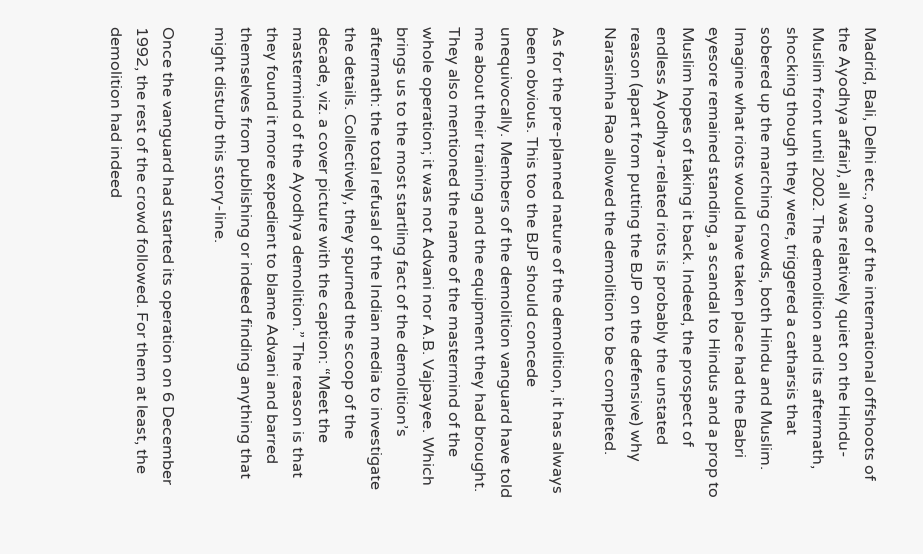Madrid, Bali, Delhi etc., one of the international offshoots of the Ayodhya affair), all was relatively quiet on the Hindu-Muslim front until 2002. The demolition and its aftermath, shocking though they were, triggered a catharsis that sobered up the marching crowds, both Hindu and Muslim. Imagine what riots would have taken place had the Babri eyesore remained standing, a scandal to Hindus and a prop to Muslim hopes of taking it back. Indeed, the prospect of endless Ayodhya-related riots is probably the unstated reason (apart from putting the BJP on the defensive) why Narasimha Rao allowed the demolition to be completed.

As for the pre-planned nature of the demolition, it has always been obvious. This too the BJP should concede unequivocally. Members of the demolition vanguard have told me about their training and the equipment they had brought. They also mentioned the name of the mastermind of the whole operation; it was not Advani nor A.B. Vajpayee. Which brings us to the most startling fact of the demolition’s aftermath: the total refusal of the Indian media to investigate the details. Collectively, they spurned the scoop of the decade, viz. a cover picture with the caption: “Meet the mastermind of the Ayodhya demolition.” The reason is that they found it more expedient to blame Advani and barred themselves from publishing or indeed finding anything that might disturb this story-line.

Once the vanguard had started its operation on 6 December 1992, the rest of the crowd followed. For them at least, the demolition had indeed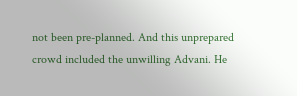not been pre-planned. And this unprepared crowd included the unwilling Advani. He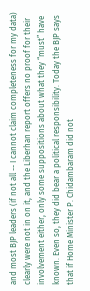and most BJP leaders (if not all -- I cannot claim completeness for my data) clearly were not in on it, and the Liberhan report offers no proof for their involvement either, only some suppositions about what they “must” have known. Even so, they did bear a political responsibility. Today the BJP says that if Home Minister P. Chidambaram did not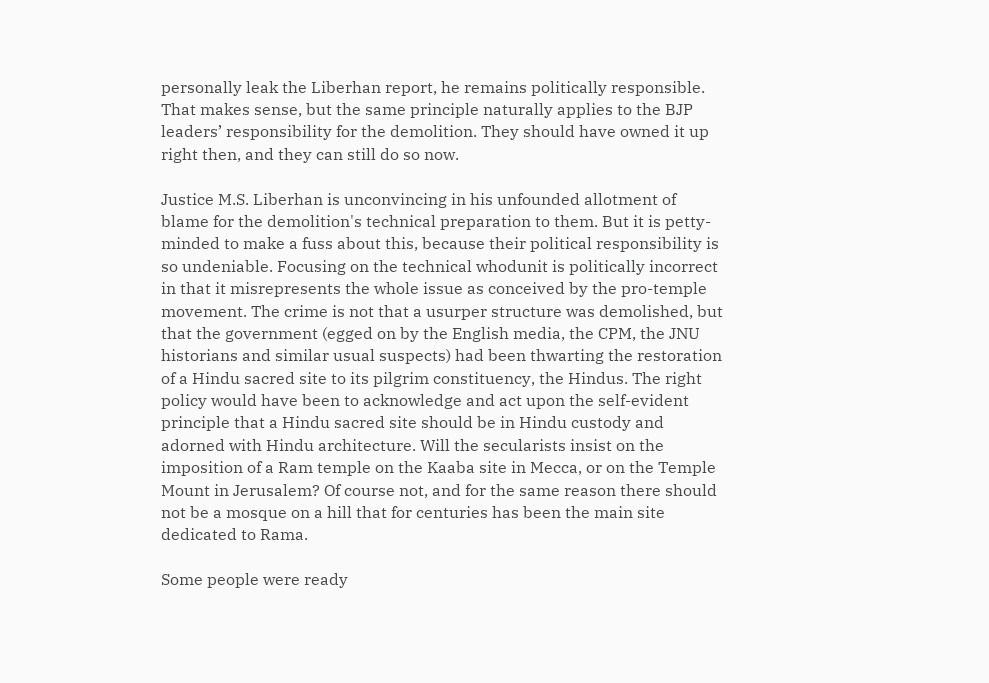personally leak the Liberhan report, he remains politically responsible. That makes sense, but the same principle naturally applies to the BJP leaders’ responsibility for the demolition. They should have owned it up right then, and they can still do so now.

Justice M.S. Liberhan is unconvincing in his unfounded allotment of blame for the demolition's technical preparation to them. But it is petty-minded to make a fuss about this, because their political responsibility is so undeniable. Focusing on the technical whodunit is politically incorrect in that it misrepresents the whole issue as conceived by the pro-temple movement. The crime is not that a usurper structure was demolished, but that the government (egged on by the English media, the CPM, the JNU historians and similar usual suspects) had been thwarting the restoration of a Hindu sacred site to its pilgrim constituency, the Hindus. The right policy would have been to acknowledge and act upon the self-evident principle that a Hindu sacred site should be in Hindu custody and adorned with Hindu architecture. Will the secularists insist on the imposition of a Ram temple on the Kaaba site in Mecca, or on the Temple Mount in Jerusalem? Of course not, and for the same reason there should not be a mosque on a hill that for centuries has been the main site dedicated to Rama.

Some people were ready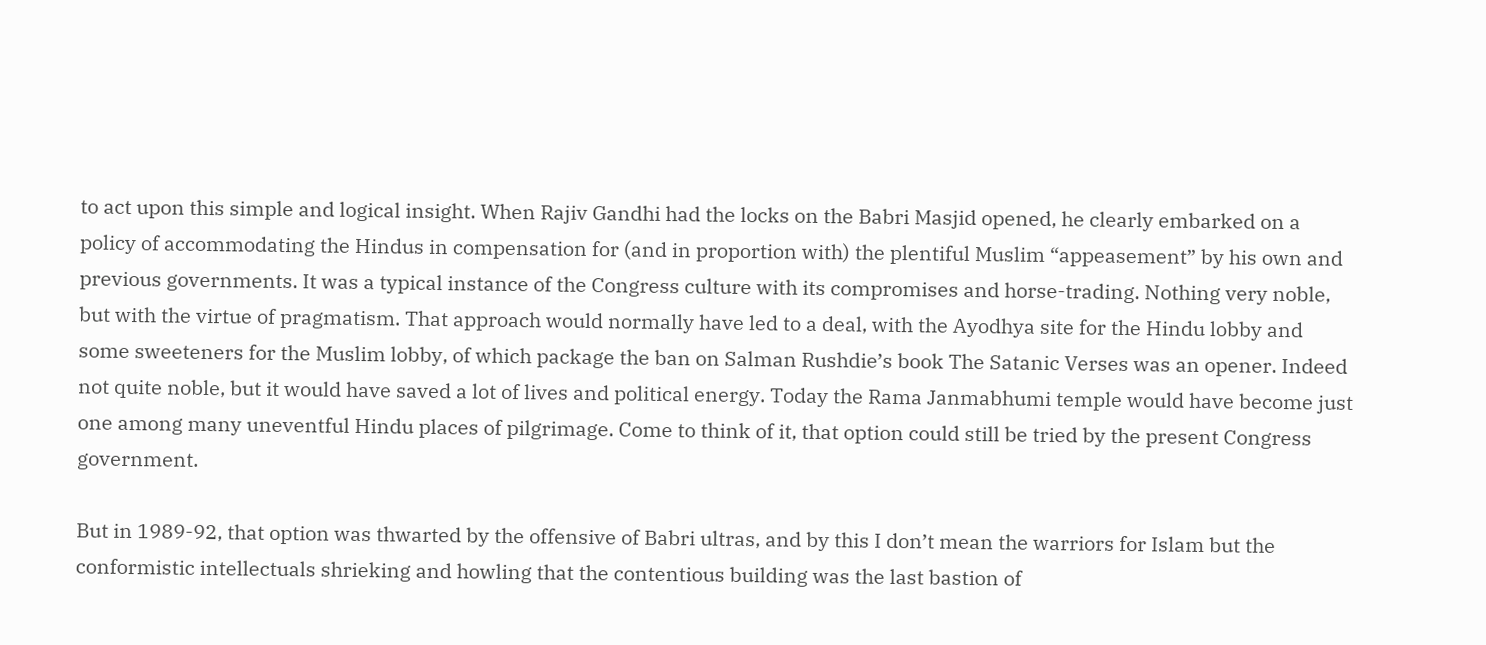to act upon this simple and logical insight. When Rajiv Gandhi had the locks on the Babri Masjid opened, he clearly embarked on a policy of accommodating the Hindus in compensation for (and in proportion with) the plentiful Muslim “appeasement” by his own and previous governments. It was a typical instance of the Congress culture with its compromises and horse-trading. Nothing very noble, but with the virtue of pragmatism. That approach would normally have led to a deal, with the Ayodhya site for the Hindu lobby and some sweeteners for the Muslim lobby, of which package the ban on Salman Rushdie’s book The Satanic Verses was an opener. Indeed not quite noble, but it would have saved a lot of lives and political energy. Today the Rama Janmabhumi temple would have become just one among many uneventful Hindu places of pilgrimage. Come to think of it, that option could still be tried by the present Congress government.

But in 1989-92, that option was thwarted by the offensive of Babri ultras, and by this I don’t mean the warriors for Islam but the conformistic intellectuals shrieking and howling that the contentious building was the last bastion of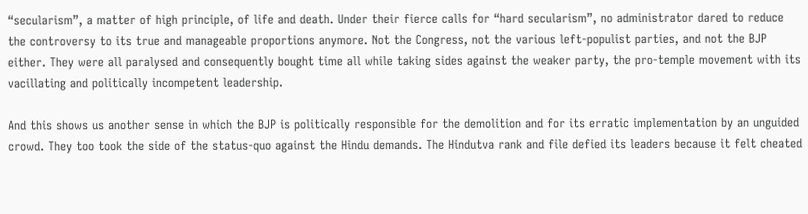“secularism”, a matter of high principle, of life and death. Under their fierce calls for “hard secularism”, no administrator dared to reduce the controversy to its true and manageable proportions anymore. Not the Congress, not the various left-populist parties, and not the BJP either. They were all paralysed and consequently bought time all while taking sides against the weaker party, the pro-temple movement with its vacillating and politically incompetent leadership.

And this shows us another sense in which the BJP is politically responsible for the demolition and for its erratic implementation by an unguided crowd. They too took the side of the status-quo against the Hindu demands. The Hindutva rank and file defied its leaders because it felt cheated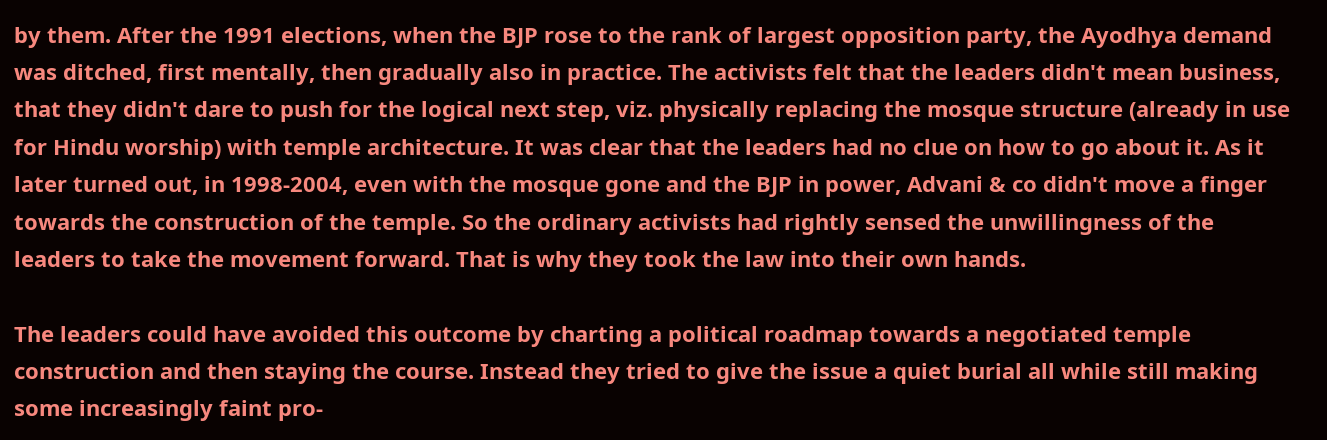by them. After the 1991 elections, when the BJP rose to the rank of largest opposition party, the Ayodhya demand was ditched, first mentally, then gradually also in practice. The activists felt that the leaders didn't mean business, that they didn't dare to push for the logical next step, viz. physically replacing the mosque structure (already in use for Hindu worship) with temple architecture. It was clear that the leaders had no clue on how to go about it. As it later turned out, in 1998-2004, even with the mosque gone and the BJP in power, Advani & co didn't move a finger towards the construction of the temple. So the ordinary activists had rightly sensed the unwillingness of the leaders to take the movement forward. That is why they took the law into their own hands.

The leaders could have avoided this outcome by charting a political roadmap towards a negotiated temple construction and then staying the course. Instead they tried to give the issue a quiet burial all while still making some increasingly faint pro-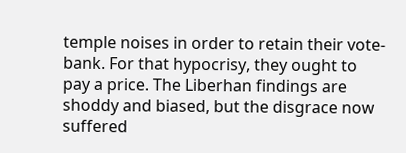temple noises in order to retain their vote-bank. For that hypocrisy, they ought to pay a price. The Liberhan findings are shoddy and biased, but the disgrace now suffered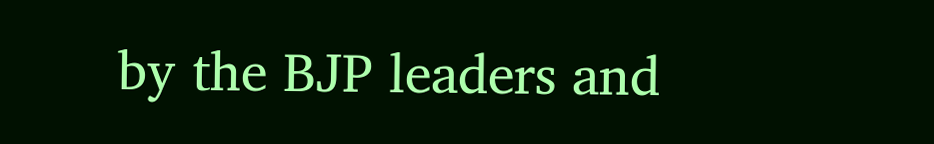by the BJP leaders and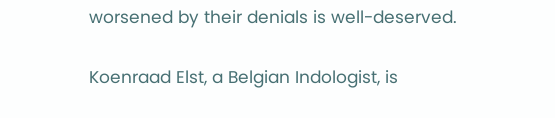worsened by their denials is well-deserved.

Koenraad Elst, a Belgian Indologist, is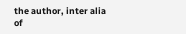the author, inter alia of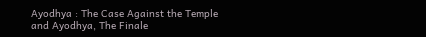Ayodhya : The Case Against the Temple and Ayodhya, The Finale